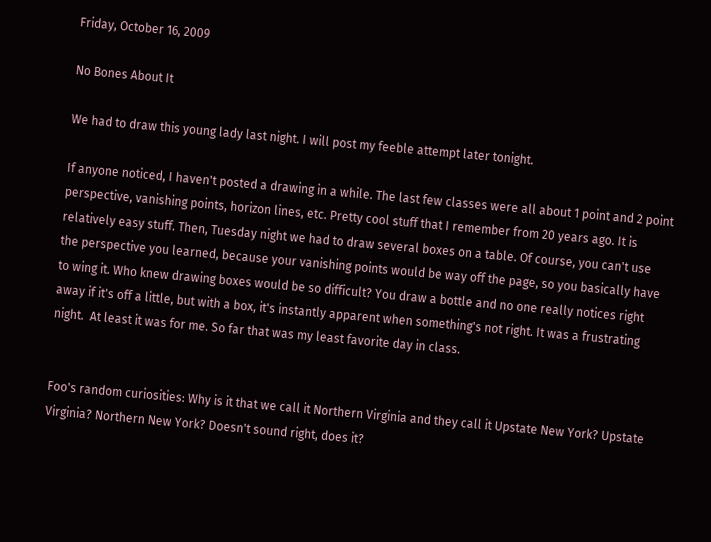Friday, October 16, 2009

No Bones About It

We had to draw this young lady last night. I will post my feeble attempt later tonight.

If anyone noticed, I haven't posted a drawing in a while. The last few classes were all about 1 point and 2 point perspective, vanishing points, horizon lines, etc. Pretty cool stuff that I remember from 20 years ago. It is relatively easy stuff. Then, Tuesday night we had to draw several boxes on a table. Of course, you can't use the perspective you learned, because your vanishing points would be way off the page, so you basically have to wing it. Who knew drawing boxes would be so difficult? You draw a bottle and no one really notices right away if it's off a little, but with a box, it's instantly apparent when something's not right. It was a frustrating night.  At least it was for me. So far that was my least favorite day in class.


Foo's random curiosities: Why is it that we call it Northern Virginia and they call it Upstate New York? Upstate Virginia? Northern New York? Doesn't sound right, does it?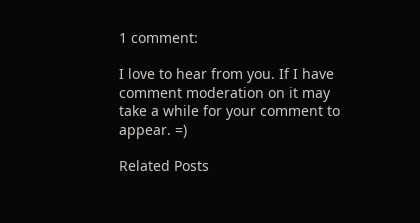1 comment:

I love to hear from you. If I have comment moderation on it may take a while for your comment to appear. =)

Related Posts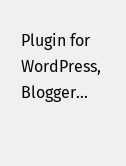Plugin for WordPress, Blogger...